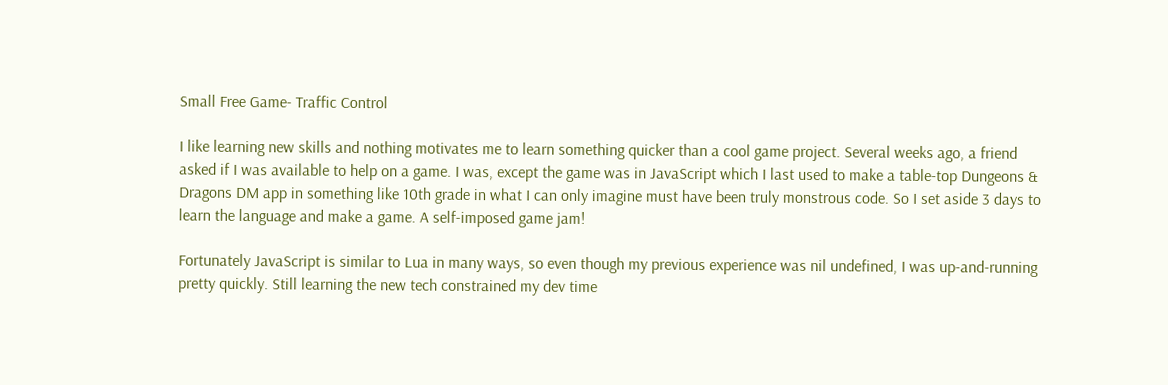Small Free Game- Traffic Control

I like learning new skills and nothing motivates me to learn something quicker than a cool game project. Several weeks ago, a friend asked if I was available to help on a game. I was, except the game was in JavaScript which I last used to make a table-top Dungeons & Dragons DM app in something like 10th grade in what I can only imagine must have been truly monstrous code. So I set aside 3 days to learn the language and make a game. A self-imposed game jam!

Fortunately JavaScript is similar to Lua in many ways, so even though my previous experience was nil undefined, I was up-and-running pretty quickly. Still learning the new tech constrained my dev time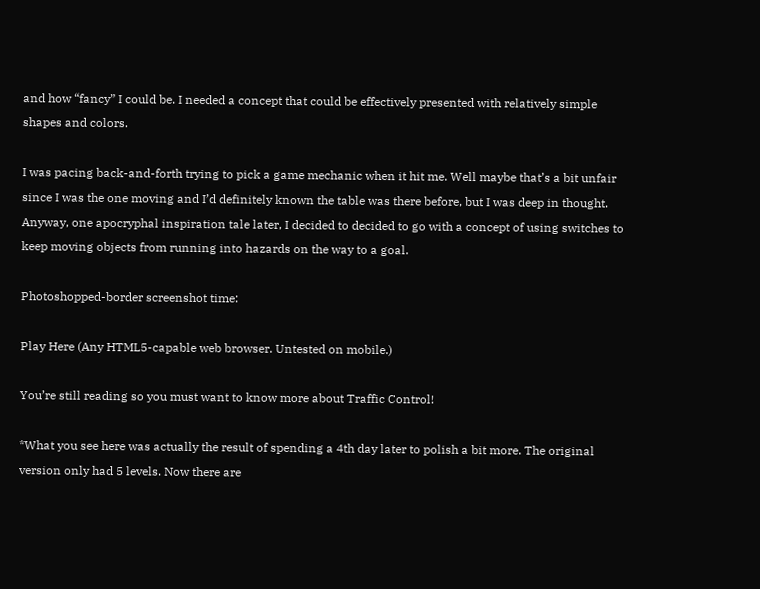and how “fancy” I could be. I needed a concept that could be effectively presented with relatively simple shapes and colors.

I was pacing back-and-forth trying to pick a game mechanic when it hit me. Well maybe that’s a bit unfair since I was the one moving and I’d definitely known the table was there before, but I was deep in thought. Anyway, one apocryphal inspiration tale later, I decided to decided to go with a concept of using switches to keep moving objects from running into hazards on the way to a goal.

Photoshopped-border screenshot time:

Play Here (Any HTML5-capable web browser. Untested on mobile.)

You’re still reading so you must want to know more about Traffic Control!

*What you see here was actually the result of spending a 4th day later to polish a bit more. The original version only had 5 levels. Now there are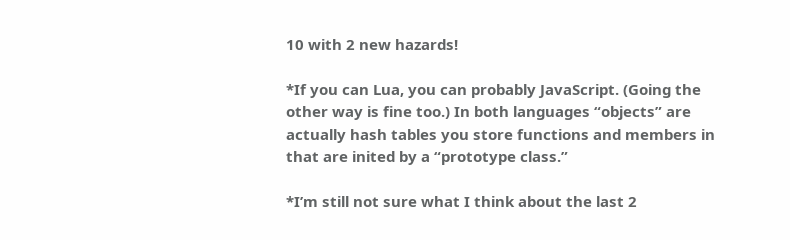10 with 2 new hazards!

*If you can Lua, you can probably JavaScript. (Going the other way is fine too.) In both languages “objects” are actually hash tables you store functions and members in that are inited by a “prototype class.”

*I’m still not sure what I think about the last 2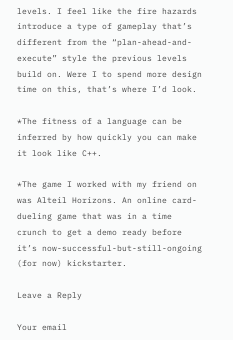levels. I feel like the fire hazards introduce a type of gameplay that’s different from the “plan-ahead-and-execute” style the previous levels build on. Were I to spend more design time on this, that’s where I’d look.

*The fitness of a language can be inferred by how quickly you can make it look like C++.

*The game I worked with my friend on was Alteil Horizons. An online card-dueling game that was in a time crunch to get a demo ready before it’s now-successful-but-still-ongoing (for now) kickstarter.

Leave a Reply

Your email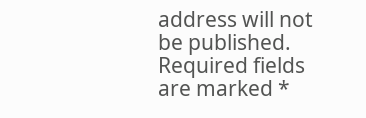address will not be published. Required fields are marked *